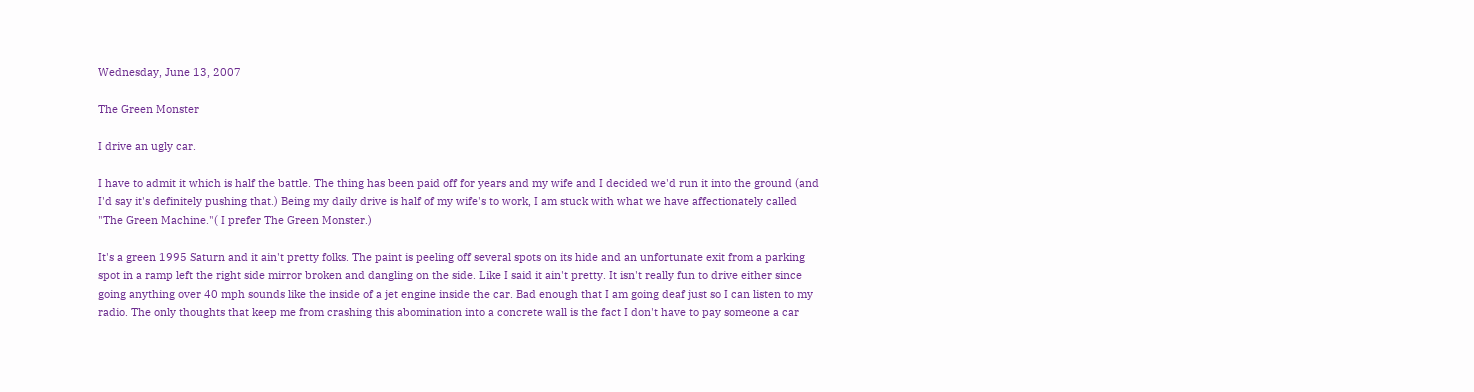Wednesday, June 13, 2007

The Green Monster

I drive an ugly car.

I have to admit it which is half the battle. The thing has been paid off for years and my wife and I decided we'd run it into the ground (and I'd say it's definitely pushing that.) Being my daily drive is half of my wife's to work, I am stuck with what we have affectionately called "The Green Machine."( I prefer The Green Monster.)

It's a green 1995 Saturn and it ain't pretty folks. The paint is peeling off several spots on its hide and an unfortunate exit from a parking spot in a ramp left the right side mirror broken and dangling on the side. Like I said it ain't pretty. It isn't really fun to drive either since going anything over 40 mph sounds like the inside of a jet engine inside the car. Bad enough that I am going deaf just so I can listen to my radio. The only thoughts that keep me from crashing this abomination into a concrete wall is the fact I don't have to pay someone a car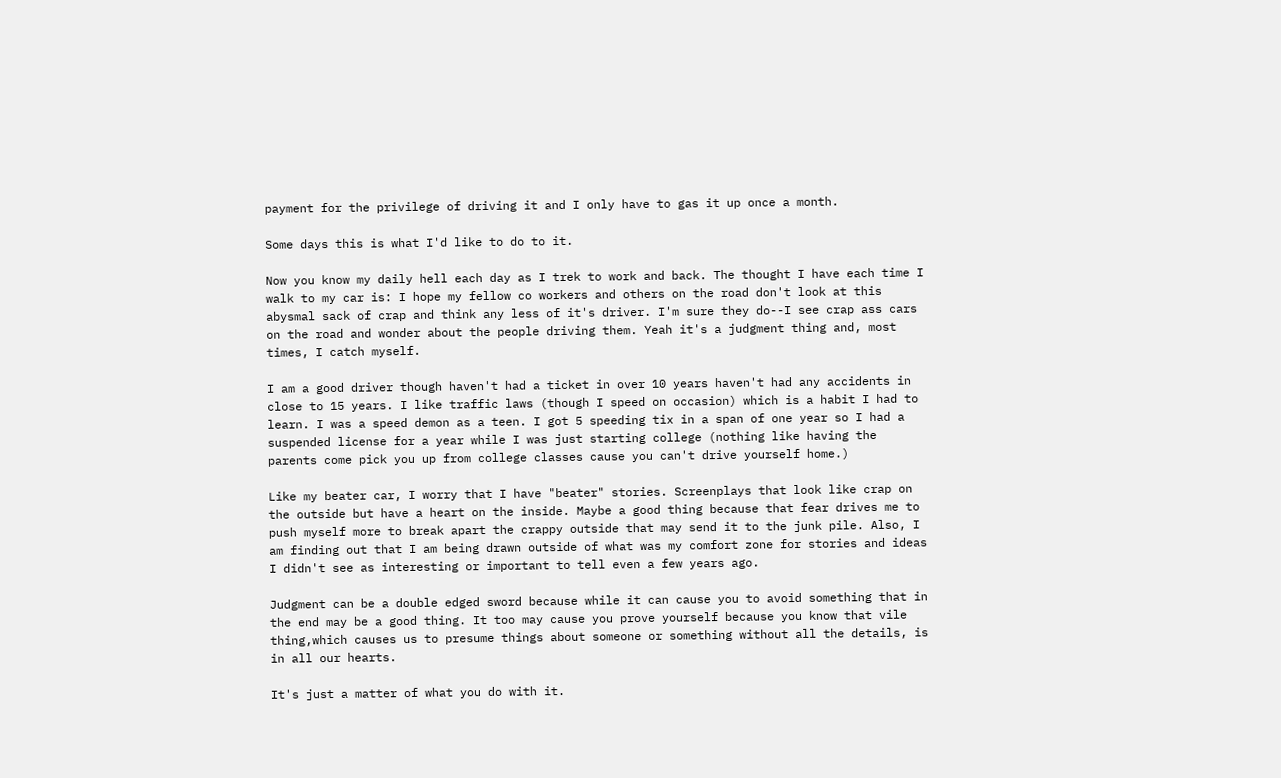payment for the privilege of driving it and I only have to gas it up once a month.

Some days this is what I'd like to do to it.

Now you know my daily hell each day as I trek to work and back. The thought I have each time I walk to my car is: I hope my fellow co workers and others on the road don't look at this abysmal sack of crap and think any less of it's driver. I'm sure they do--I see crap ass cars on the road and wonder about the people driving them. Yeah it's a judgment thing and, most times, I catch myself.

I am a good driver though haven't had a ticket in over 10 years haven't had any accidents in close to 15 years. I like traffic laws (though I speed on occasion) which is a habit I had to learn. I was a speed demon as a teen. I got 5 speeding tix in a span of one year so I had a suspended license for a year while I was just starting college (nothing like having the parents come pick you up from college classes cause you can't drive yourself home.)

Like my beater car, I worry that I have "beater" stories. Screenplays that look like crap on the outside but have a heart on the inside. Maybe a good thing because that fear drives me to push myself more to break apart the crappy outside that may send it to the junk pile. Also, I am finding out that I am being drawn outside of what was my comfort zone for stories and ideas I didn't see as interesting or important to tell even a few years ago.

Judgment can be a double edged sword because while it can cause you to avoid something that in the end may be a good thing. It too may cause you prove yourself because you know that vile thing,which causes us to presume things about someone or something without all the details, is in all our hearts.

It's just a matter of what you do with it.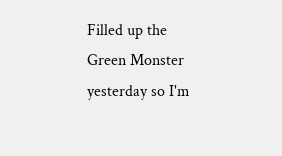Filled up the Green Monster yesterday so I'm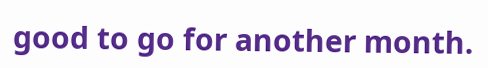good to go for another month.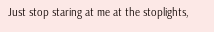Just stop staring at me at the stoplights,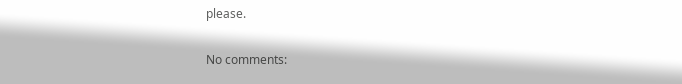please.

No comments: